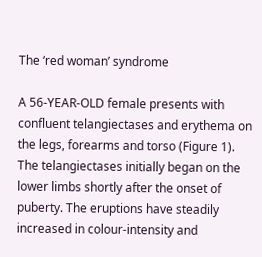The ‘red woman’ syndrome

A 56-YEAR-OLD female presents with confluent telangiectases and erythema on the legs, forearms and torso (Figure 1). The telangiectases initially began on the lower limbs shortly after the onset of puberty. The eruptions have steadily increased in colour-intensity and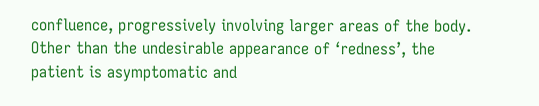confluence, progressively involving larger areas of the body. Other than the undesirable appearance of ‘redness’, the patient is asymptomatic and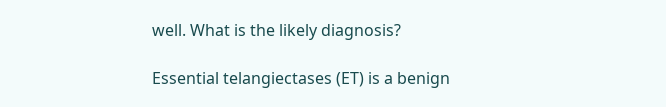well. What is the likely diagnosis?

Essential telangiectases (ET) is a benign